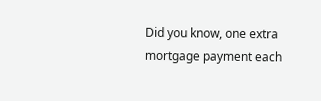Did you know, one extra mortgage payment each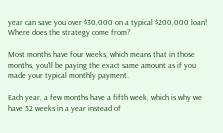year can save you over $30,000 on a typical $200,000 loan! Where does the strategy come from?

Most months have four weeks, which means that in those months, you’ll be paying the exact same amount as if you made your typical monthly payment.

Each year, a few months have a fifth week, which is why we have 52 weeks in a year instead of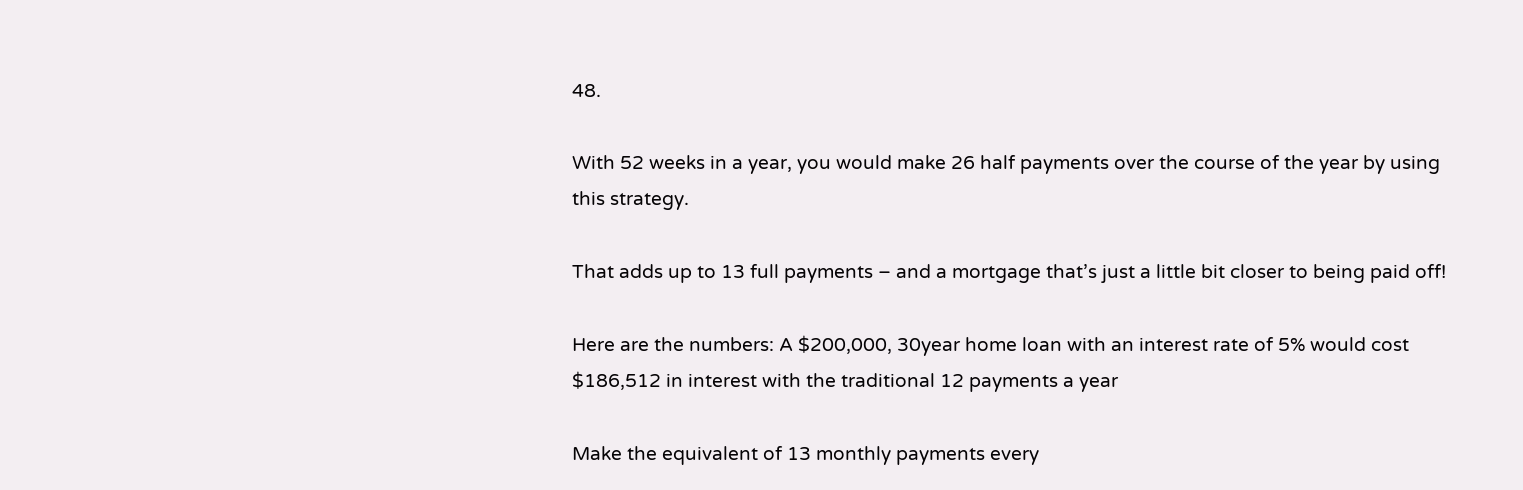48.

With 52 weeks in a year, you would make 26 half payments over the course of the year by using this strategy.

That adds up to 13 full payments – and a mortgage that’s just a little bit closer to being paid off!

Here are the numbers: A $200,000, 30year home loan with an interest rate of 5% would cost $186,512 in interest with the traditional 12 payments a year

Make the equivalent of 13 monthly payments every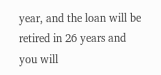year, and the loan will be retired in 26 years and you will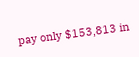pay only $153,813 in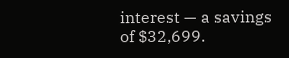interest — a savings of $32,699.